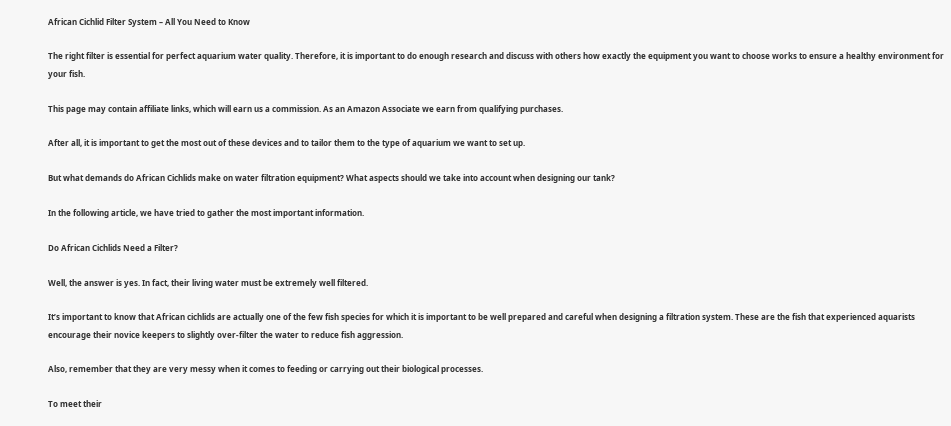African Cichlid Filter System – All You Need to Know

The right filter is essential for perfect aquarium water quality. Therefore, it is important to do enough research and discuss with others how exactly the equipment you want to choose works to ensure a healthy environment for your fish.

This page may contain affiliate links, which will earn us a commission. As an Amazon Associate we earn from qualifying purchases.

After all, it is important to get the most out of these devices and to tailor them to the type of aquarium we want to set up.

But what demands do African Cichlids make on water filtration equipment? What aspects should we take into account when designing our tank?

In the following article, we have tried to gather the most important information.

Do African Cichlids Need a Filter?

Well, the answer is yes. In fact, their living water must be extremely well filtered.

It’s important to know that African cichlids are actually one of the few fish species for which it is important to be well prepared and careful when designing a filtration system. These are the fish that experienced aquarists encourage their novice keepers to slightly over-filter the water to reduce fish aggression.

Also, remember that they are very messy when it comes to feeding or carrying out their biological processes.

To meet their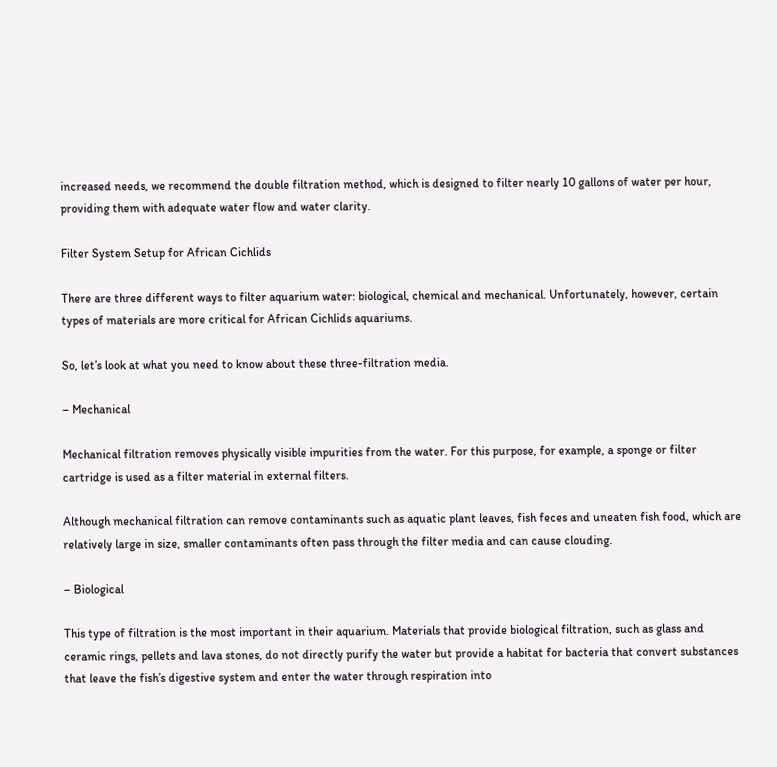increased needs, we recommend the double filtration method, which is designed to filter nearly 10 gallons of water per hour, providing them with adequate water flow and water clarity.

Filter System Setup for African Cichlids

There are three different ways to filter aquarium water: biological, chemical and mechanical. Unfortunately, however, certain types of materials are more critical for African Cichlids aquariums.

So, let’s look at what you need to know about these three-filtration media.

– Mechanical

Mechanical filtration removes physically visible impurities from the water. For this purpose, for example, a sponge or filter cartridge is used as a filter material in external filters.

Although mechanical filtration can remove contaminants such as aquatic plant leaves, fish feces and uneaten fish food, which are relatively large in size, smaller contaminants often pass through the filter media and can cause clouding.

– Biological

This type of filtration is the most important in their aquarium. Materials that provide biological filtration, such as glass and ceramic rings, pellets and lava stones, do not directly purify the water but provide a habitat for bacteria that convert substances that leave the fish’s digestive system and enter the water through respiration into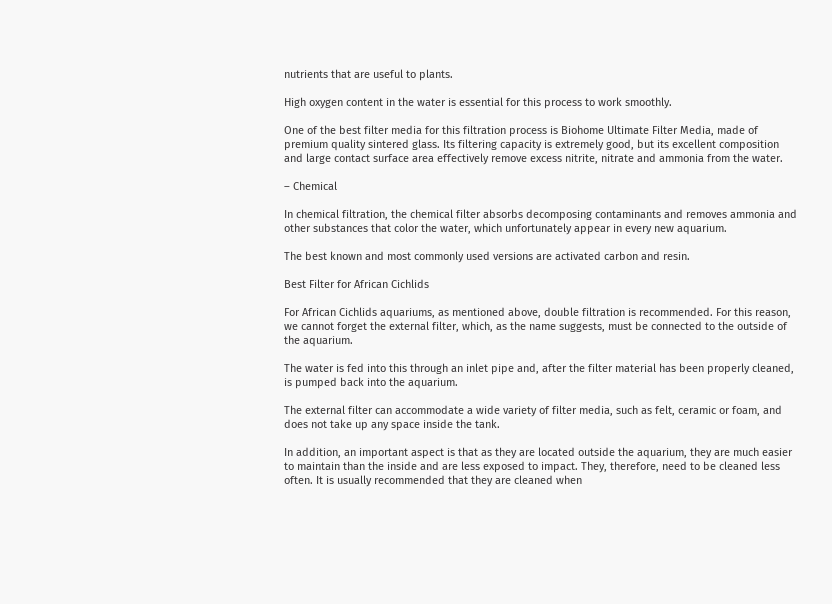nutrients that are useful to plants.

High oxygen content in the water is essential for this process to work smoothly.

One of the best filter media for this filtration process is Biohome Ultimate Filter Media, made of premium quality sintered glass. Its filtering capacity is extremely good, but its excellent composition and large contact surface area effectively remove excess nitrite, nitrate and ammonia from the water.

– Chemical

In chemical filtration, the chemical filter absorbs decomposing contaminants and removes ammonia and other substances that color the water, which unfortunately appear in every new aquarium.

The best known and most commonly used versions are activated carbon and resin.

Best Filter for African Cichlids

For African Cichlids aquariums, as mentioned above, double filtration is recommended. For this reason, we cannot forget the external filter, which, as the name suggests, must be connected to the outside of the aquarium.

The water is fed into this through an inlet pipe and, after the filter material has been properly cleaned, is pumped back into the aquarium.

The external filter can accommodate a wide variety of filter media, such as felt, ceramic or foam, and does not take up any space inside the tank.

In addition, an important aspect is that as they are located outside the aquarium, they are much easier to maintain than the inside and are less exposed to impact. They, therefore, need to be cleaned less often. It is usually recommended that they are cleaned when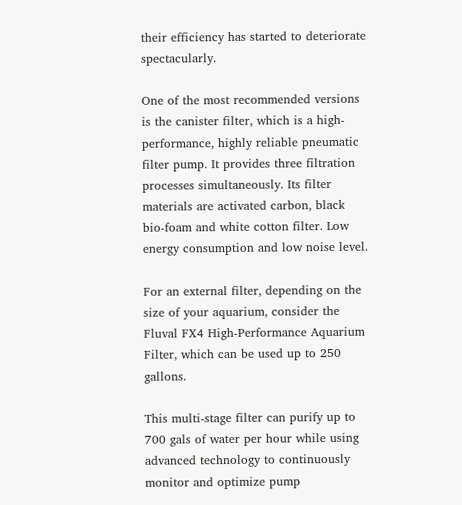their efficiency has started to deteriorate spectacularly.

One of the most recommended versions is the canister filter, which is a high-performance, highly reliable pneumatic filter pump. It provides three filtration processes simultaneously. Its filter materials are activated carbon, black bio-foam and white cotton filter. Low energy consumption and low noise level.

For an external filter, depending on the size of your aquarium, consider the Fluval FX4 High-Performance Aquarium Filter, which can be used up to 250 gallons.

This multi-stage filter can purify up to 700 gals of water per hour while using advanced technology to continuously monitor and optimize pump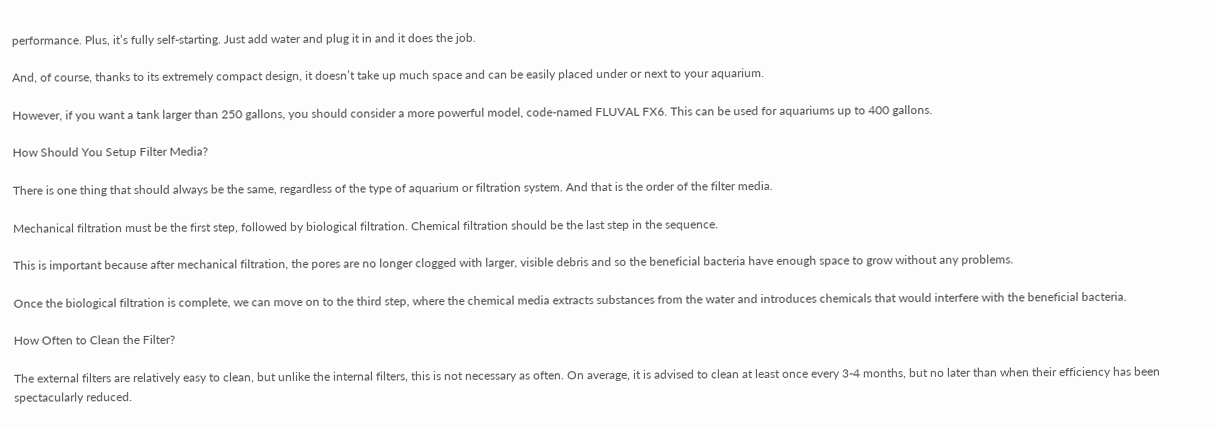performance. Plus, it’s fully self-starting. Just add water and plug it in and it does the job.

And, of course, thanks to its extremely compact design, it doesn’t take up much space and can be easily placed under or next to your aquarium.

However, if you want a tank larger than 250 gallons, you should consider a more powerful model, code-named FLUVAL FX6. This can be used for aquariums up to 400 gallons.

How Should You Setup Filter Media?

There is one thing that should always be the same, regardless of the type of aquarium or filtration system. And that is the order of the filter media.

Mechanical filtration must be the first step, followed by biological filtration. Chemical filtration should be the last step in the sequence.

This is important because after mechanical filtration, the pores are no longer clogged with larger, visible debris and so the beneficial bacteria have enough space to grow without any problems.

Once the biological filtration is complete, we can move on to the third step, where the chemical media extracts substances from the water and introduces chemicals that would interfere with the beneficial bacteria.

How Often to Clean the Filter?

The external filters are relatively easy to clean, but unlike the internal filters, this is not necessary as often. On average, it is advised to clean at least once every 3-4 months, but no later than when their efficiency has been spectacularly reduced.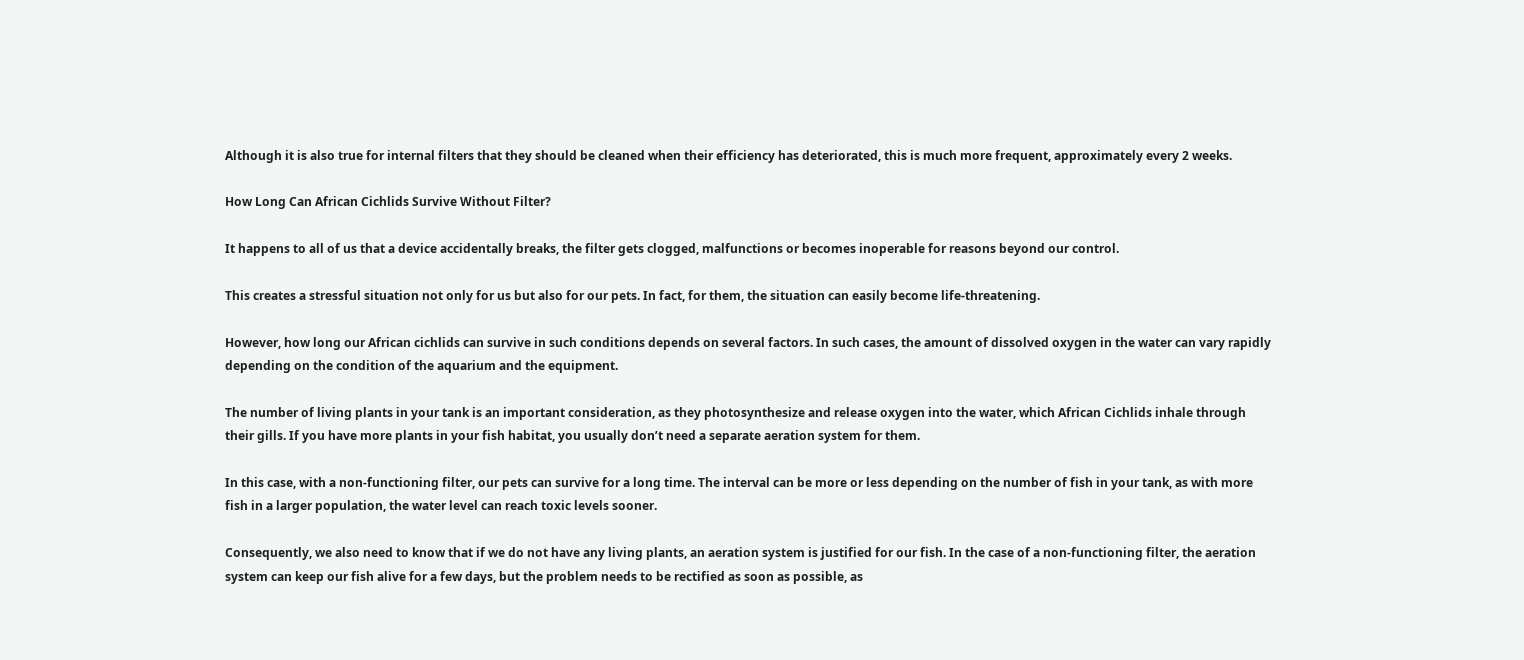Although it is also true for internal filters that they should be cleaned when their efficiency has deteriorated, this is much more frequent, approximately every 2 weeks.

How Long Can African Cichlids Survive Without Filter?

It happens to all of us that a device accidentally breaks, the filter gets clogged, malfunctions or becomes inoperable for reasons beyond our control.

This creates a stressful situation not only for us but also for our pets. In fact, for them, the situation can easily become life-threatening.

However, how long our African cichlids can survive in such conditions depends on several factors. In such cases, the amount of dissolved oxygen in the water can vary rapidly depending on the condition of the aquarium and the equipment.

The number of living plants in your tank is an important consideration, as they photosynthesize and release oxygen into the water, which African Cichlids inhale through their gills. If you have more plants in your fish habitat, you usually don’t need a separate aeration system for them.

In this case, with a non-functioning filter, our pets can survive for a long time. The interval can be more or less depending on the number of fish in your tank, as with more fish in a larger population, the water level can reach toxic levels sooner.

Consequently, we also need to know that if we do not have any living plants, an aeration system is justified for our fish. In the case of a non-functioning filter, the aeration system can keep our fish alive for a few days, but the problem needs to be rectified as soon as possible, as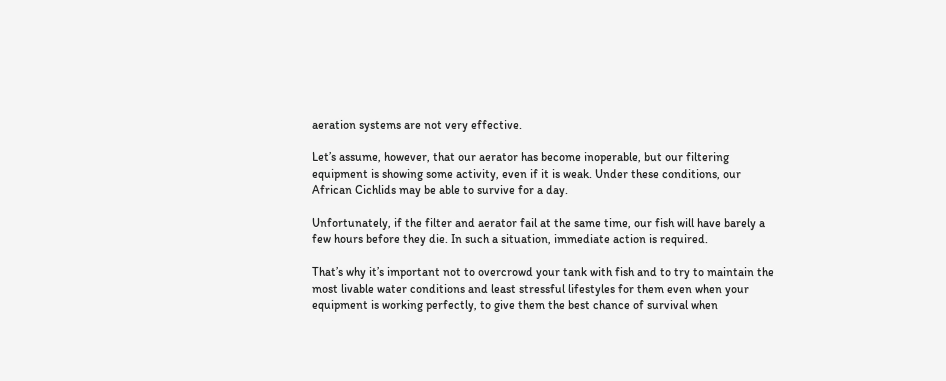aeration systems are not very effective.

Let’s assume, however, that our aerator has become inoperable, but our filtering equipment is showing some activity, even if it is weak. Under these conditions, our African Cichlids may be able to survive for a day.

Unfortunately, if the filter and aerator fail at the same time, our fish will have barely a few hours before they die. In such a situation, immediate action is required.

That’s why it’s important not to overcrowd your tank with fish and to try to maintain the most livable water conditions and least stressful lifestyles for them even when your equipment is working perfectly, to give them the best chance of survival when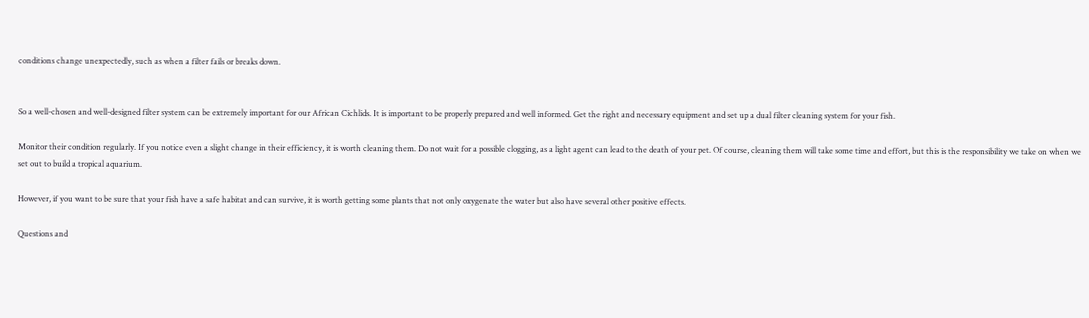conditions change unexpectedly, such as when a filter fails or breaks down.


So a well-chosen and well-designed filter system can be extremely important for our African Cichlids. It is important to be properly prepared and well informed. Get the right and necessary equipment and set up a dual filter cleaning system for your fish.

Monitor their condition regularly. If you notice even a slight change in their efficiency, it is worth cleaning them. Do not wait for a possible clogging, as a light agent can lead to the death of your pet. Of course, cleaning them will take some time and effort, but this is the responsibility we take on when we set out to build a tropical aquarium.

However, if you want to be sure that your fish have a safe habitat and can survive, it is worth getting some plants that not only oxygenate the water but also have several other positive effects.

Questions and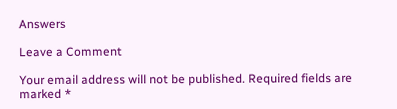Answers

Leave a Comment

Your email address will not be published. Required fields are marked *